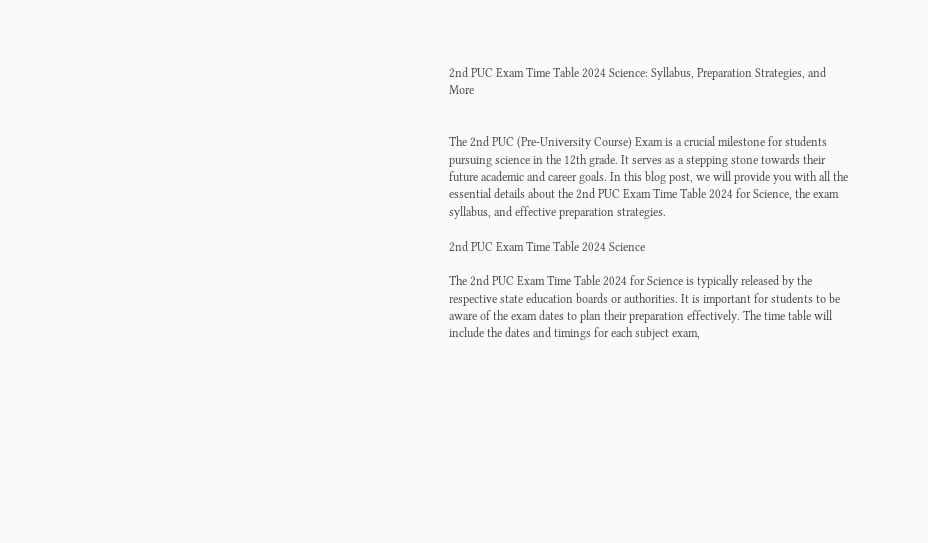2nd PUC Exam Time Table 2024 Science: Syllabus, Preparation Strategies, and More


The 2nd PUC (Pre-University Course) Exam is a crucial milestone for students pursuing science in the 12th grade. It serves as a stepping stone towards their future academic and career goals. In this blog post, we will provide you with all the essential details about the 2nd PUC Exam Time Table 2024 for Science, the exam syllabus, and effective preparation strategies.

2nd PUC Exam Time Table 2024 Science

The 2nd PUC Exam Time Table 2024 for Science is typically released by the respective state education boards or authorities. It is important for students to be aware of the exam dates to plan their preparation effectively. The time table will include the dates and timings for each subject exam,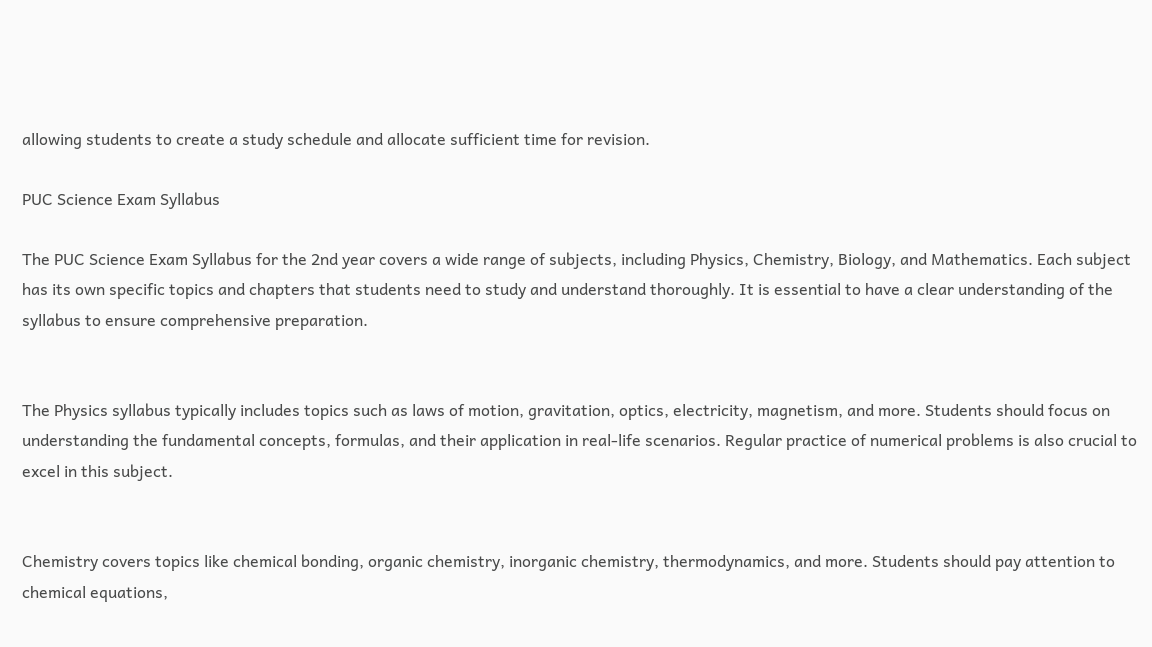allowing students to create a study schedule and allocate sufficient time for revision.

PUC Science Exam Syllabus

The PUC Science Exam Syllabus for the 2nd year covers a wide range of subjects, including Physics, Chemistry, Biology, and Mathematics. Each subject has its own specific topics and chapters that students need to study and understand thoroughly. It is essential to have a clear understanding of the syllabus to ensure comprehensive preparation.


The Physics syllabus typically includes topics such as laws of motion, gravitation, optics, electricity, magnetism, and more. Students should focus on understanding the fundamental concepts, formulas, and their application in real-life scenarios. Regular practice of numerical problems is also crucial to excel in this subject.


Chemistry covers topics like chemical bonding, organic chemistry, inorganic chemistry, thermodynamics, and more. Students should pay attention to chemical equations,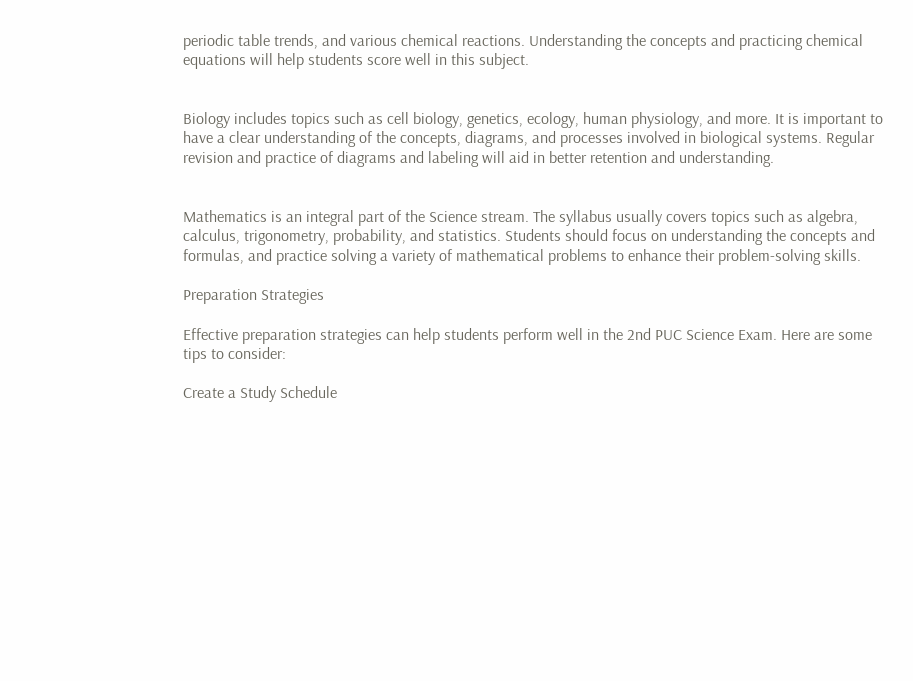periodic table trends, and various chemical reactions. Understanding the concepts and practicing chemical equations will help students score well in this subject.


Biology includes topics such as cell biology, genetics, ecology, human physiology, and more. It is important to have a clear understanding of the concepts, diagrams, and processes involved in biological systems. Regular revision and practice of diagrams and labeling will aid in better retention and understanding.


Mathematics is an integral part of the Science stream. The syllabus usually covers topics such as algebra, calculus, trigonometry, probability, and statistics. Students should focus on understanding the concepts and formulas, and practice solving a variety of mathematical problems to enhance their problem-solving skills.

Preparation Strategies

Effective preparation strategies can help students perform well in the 2nd PUC Science Exam. Here are some tips to consider:

Create a Study Schedule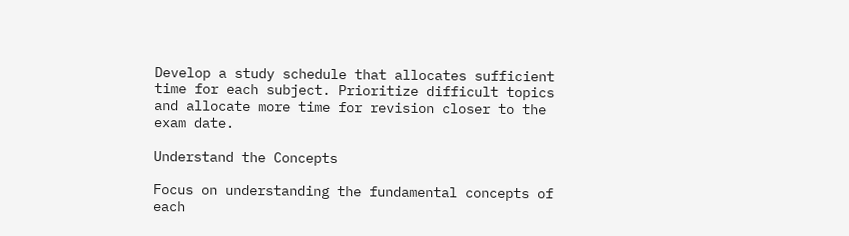Develop a study schedule that allocates sufficient time for each subject. Prioritize difficult topics and allocate more time for revision closer to the exam date.

Understand the Concepts

Focus on understanding the fundamental concepts of each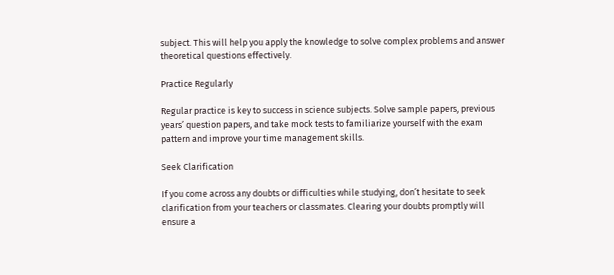subject. This will help you apply the knowledge to solve complex problems and answer theoretical questions effectively.

Practice Regularly

Regular practice is key to success in science subjects. Solve sample papers, previous years’ question papers, and take mock tests to familiarize yourself with the exam pattern and improve your time management skills.

Seek Clarification

If you come across any doubts or difficulties while studying, don’t hesitate to seek clarification from your teachers or classmates. Clearing your doubts promptly will ensure a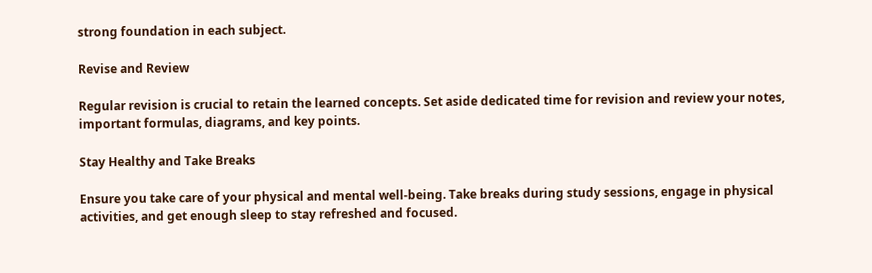strong foundation in each subject.

Revise and Review

Regular revision is crucial to retain the learned concepts. Set aside dedicated time for revision and review your notes, important formulas, diagrams, and key points.

Stay Healthy and Take Breaks

Ensure you take care of your physical and mental well-being. Take breaks during study sessions, engage in physical activities, and get enough sleep to stay refreshed and focused.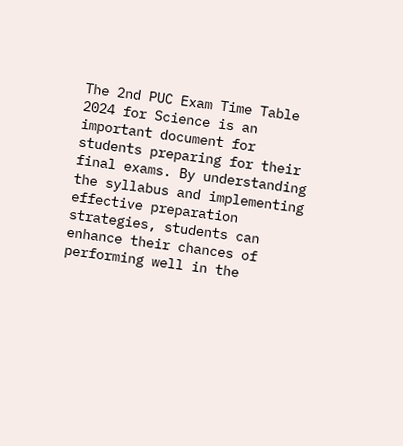The 2nd PUC Exam Time Table 2024 for Science is an important document for students preparing for their final exams. By understanding the syllabus and implementing effective preparation strategies, students can enhance their chances of performing well in the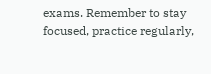exams. Remember to stay focused, practice regularly,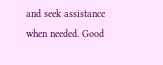and seek assistance when needed. Good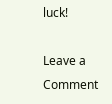luck!

Leave a Comment